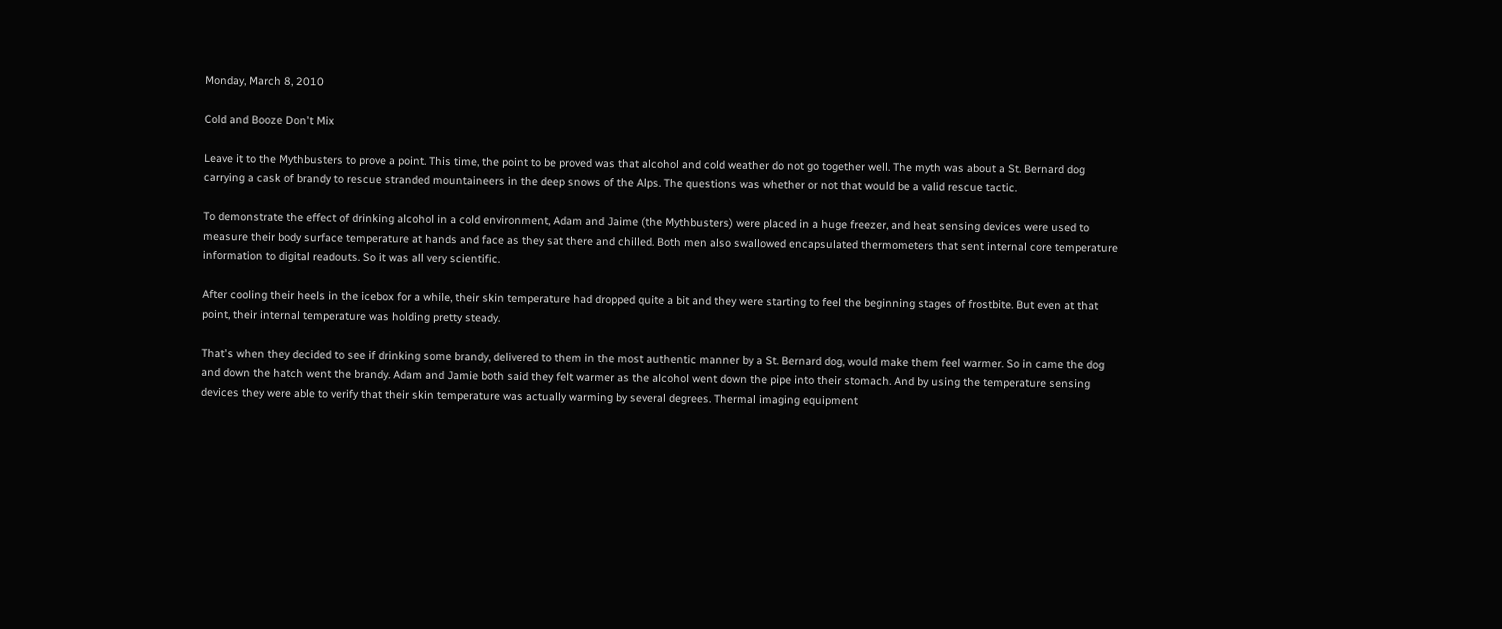Monday, March 8, 2010

Cold and Booze Don't Mix

Leave it to the Mythbusters to prove a point. This time, the point to be proved was that alcohol and cold weather do not go together well. The myth was about a St. Bernard dog carrying a cask of brandy to rescue stranded mountaineers in the deep snows of the Alps. The questions was whether or not that would be a valid rescue tactic.

To demonstrate the effect of drinking alcohol in a cold environment, Adam and Jaime (the Mythbusters) were placed in a huge freezer, and heat sensing devices were used to measure their body surface temperature at hands and face as they sat there and chilled. Both men also swallowed encapsulated thermometers that sent internal core temperature information to digital readouts. So it was all very scientific.

After cooling their heels in the icebox for a while, their skin temperature had dropped quite a bit and they were starting to feel the beginning stages of frostbite. But even at that point, their internal temperature was holding pretty steady.

That's when they decided to see if drinking some brandy, delivered to them in the most authentic manner by a St. Bernard dog, would make them feel warmer. So in came the dog and down the hatch went the brandy. Adam and Jamie both said they felt warmer as the alcohol went down the pipe into their stomach. And by using the temperature sensing devices they were able to verify that their skin temperature was actually warming by several degrees. Thermal imaging equipment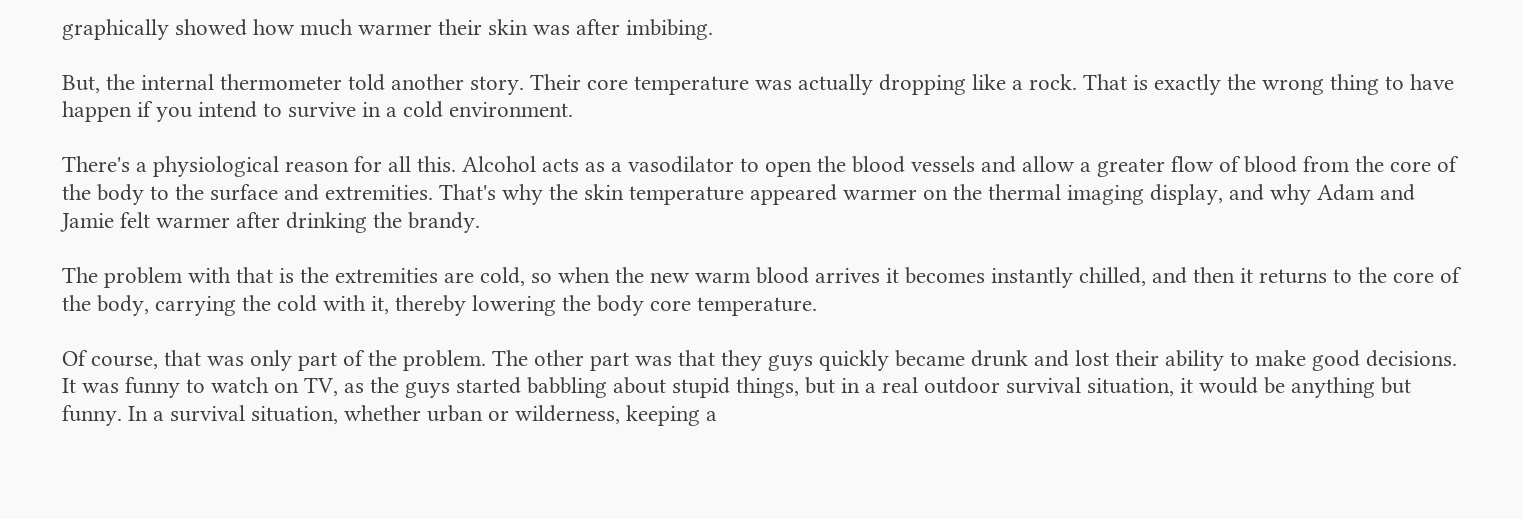graphically showed how much warmer their skin was after imbibing.

But, the internal thermometer told another story. Their core temperature was actually dropping like a rock. That is exactly the wrong thing to have happen if you intend to survive in a cold environment.

There's a physiological reason for all this. Alcohol acts as a vasodilator to open the blood vessels and allow a greater flow of blood from the core of the body to the surface and extremities. That's why the skin temperature appeared warmer on the thermal imaging display, and why Adam and Jamie felt warmer after drinking the brandy.

The problem with that is the extremities are cold, so when the new warm blood arrives it becomes instantly chilled, and then it returns to the core of the body, carrying the cold with it, thereby lowering the body core temperature.

Of course, that was only part of the problem. The other part was that they guys quickly became drunk and lost their ability to make good decisions. It was funny to watch on TV, as the guys started babbling about stupid things, but in a real outdoor survival situation, it would be anything but funny. In a survival situation, whether urban or wilderness, keeping a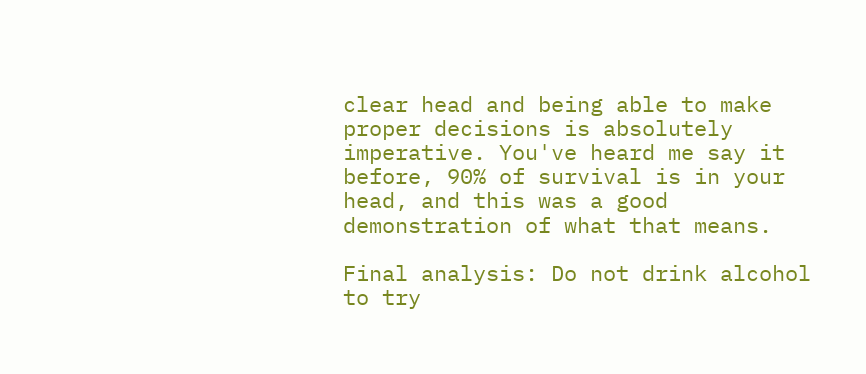clear head and being able to make proper decisions is absolutely imperative. You've heard me say it before, 90% of survival is in your head, and this was a good demonstration of what that means.

Final analysis: Do not drink alcohol to try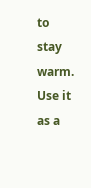to stay warm. Use it as a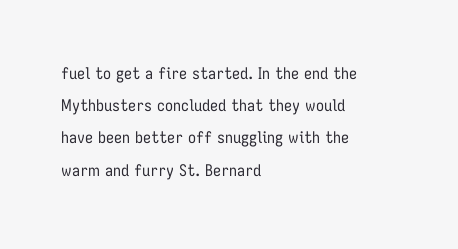fuel to get a fire started. In the end the Mythbusters concluded that they would have been better off snuggling with the warm and furry St. Bernard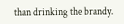than drinking the brandy.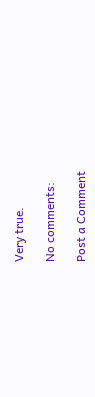Very true.

No comments:

Post a Comment